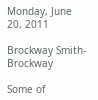Monday, June 20, 2011

Brockway Smith-Brockway

Some of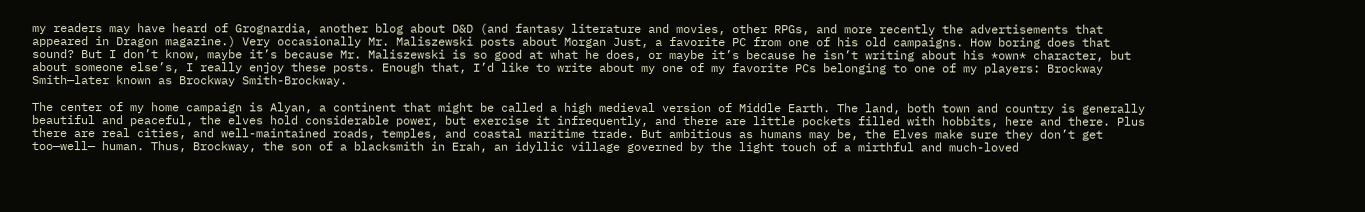my readers may have heard of Grognardia, another blog about D&D (and fantasy literature and movies, other RPGs, and more recently the advertisements that appeared in Dragon magazine.) Very occasionally Mr. Maliszewski posts about Morgan Just, a favorite PC from one of his old campaigns. How boring does that sound? But I don’t know, maybe it’s because Mr. Maliszewski is so good at what he does, or maybe it’s because he isn’t writing about his *own* character, but about someone else’s, I really enjoy these posts. Enough that, I’d like to write about my one of my favorite PCs belonging to one of my players: Brockway Smith—later known as Brockway Smith-Brockway.

The center of my home campaign is Alyan, a continent that might be called a high medieval version of Middle Earth. The land, both town and country is generally beautiful and peaceful, the elves hold considerable power, but exercise it infrequently, and there are little pockets filled with hobbits, here and there. Plus there are real cities, and well-maintained roads, temples, and coastal maritime trade. But ambitious as humans may be, the Elves make sure they don’t get too—well— human. Thus, Brockway, the son of a blacksmith in Erah, an idyllic village governed by the light touch of a mirthful and much-loved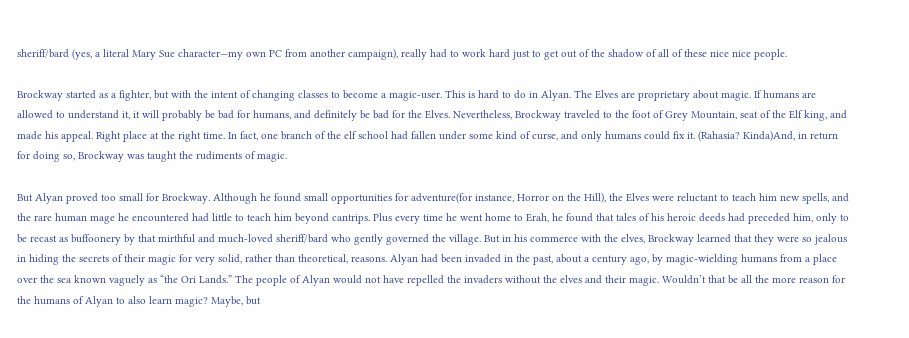sheriff/bard (yes, a literal Mary Sue character—my own PC from another campaign), really had to work hard just to get out of the shadow of all of these nice nice people.

Brockway started as a fighter, but with the intent of changing classes to become a magic-user. This is hard to do in Alyan. The Elves are proprietary about magic. If humans are allowed to understand it, it will probably be bad for humans, and definitely be bad for the Elves. Nevertheless, Brockway traveled to the foot of Grey Mountain, seat of the Elf king, and made his appeal. Right place at the right time. In fact, one branch of the elf school had fallen under some kind of curse, and only humans could fix it. (Rahasia? Kinda)And, in return for doing so, Brockway was taught the rudiments of magic.

But Alyan proved too small for Brockway. Although he found small opportunities for adventure(for instance, Horror on the Hill), the Elves were reluctant to teach him new spells, and the rare human mage he encountered had little to teach him beyond cantrips. Plus every time he went home to Erah, he found that tales of his heroic deeds had preceded him, only to be recast as buffoonery by that mirthful and much-loved sheriff/bard who gently governed the village. But in his commerce with the elves, Brockway learned that they were so jealous in hiding the secrets of their magic for very solid, rather than theoretical, reasons. Alyan had been invaded in the past, about a century ago, by magic-wielding humans from a place over the sea known vaguely as “the Ori Lands.” The people of Alyan would not have repelled the invaders without the elves and their magic. Wouldn’t that be all the more reason for the humans of Alyan to also learn magic? Maybe, but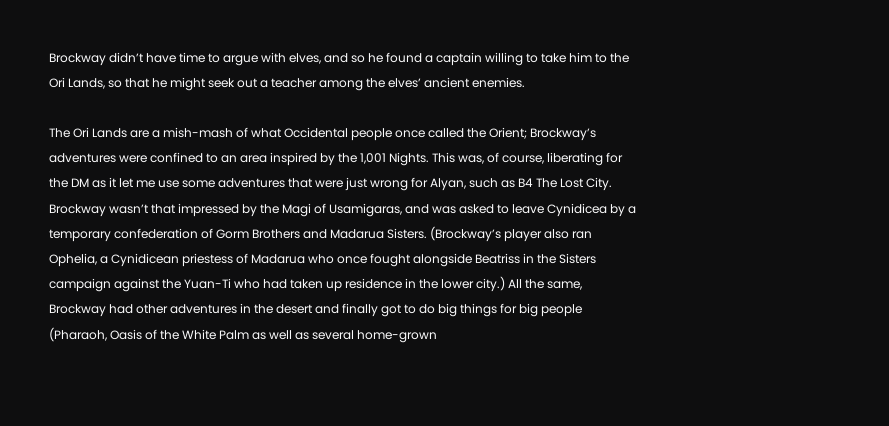Brockway didn’t have time to argue with elves, and so he found a captain willing to take him to the Ori Lands, so that he might seek out a teacher among the elves’ ancient enemies.

The Ori Lands are a mish-mash of what Occidental people once called the Orient; Brockway’s adventures were confined to an area inspired by the 1,001 Nights. This was, of course, liberating for the DM as it let me use some adventures that were just wrong for Alyan, such as B4 The Lost City. Brockway wasn’t that impressed by the Magi of Usamigaras, and was asked to leave Cynidicea by a temporary confederation of Gorm Brothers and Madarua Sisters. (Brockway’s player also ran Ophelia, a Cynidicean priestess of Madarua who once fought alongside Beatriss in the Sisters campaign against the Yuan-Ti who had taken up residence in the lower city.) All the same, Brockway had other adventures in the desert and finally got to do big things for big people (Pharaoh, Oasis of the White Palm as well as several home-grown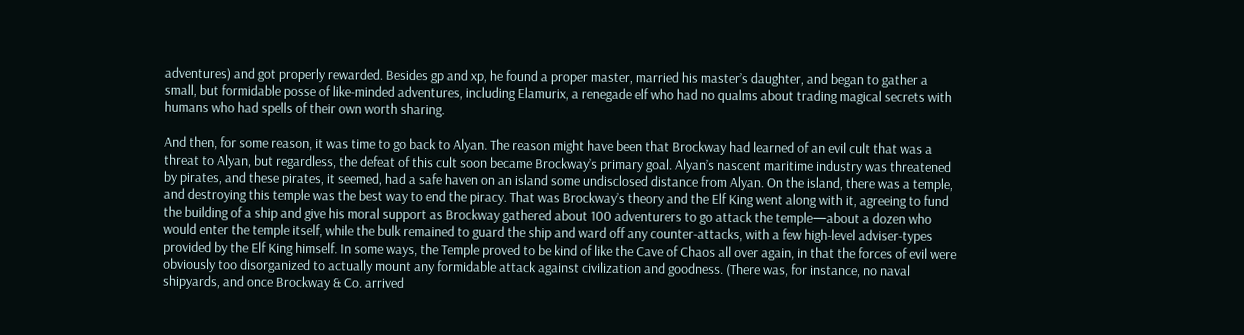adventures) and got properly rewarded. Besides gp and xp, he found a proper master, married his master’s daughter, and began to gather a small, but formidable posse of like-minded adventures, including Elamurix, a renegade elf who had no qualms about trading magical secrets with humans who had spells of their own worth sharing.

And then, for some reason, it was time to go back to Alyan. The reason might have been that Brockway had learned of an evil cult that was a threat to Alyan, but regardless, the defeat of this cult soon became Brockway’s primary goal. Alyan’s nascent maritime industry was threatened by pirates, and these pirates, it seemed, had a safe haven on an island some undisclosed distance from Alyan. On the island, there was a temple, and destroying this temple was the best way to end the piracy. That was Brockway’s theory and the Elf King went along with it, agreeing to fund the building of a ship and give his moral support as Brockway gathered about 100 adventurers to go attack the temple—about a dozen who would enter the temple itself, while the bulk remained to guard the ship and ward off any counter-attacks, with a few high-level adviser-types provided by the Elf King himself. In some ways, the Temple proved to be kind of like the Cave of Chaos all over again, in that the forces of evil were obviously too disorganized to actually mount any formidable attack against civilization and goodness. (There was, for instance, no naval shipyards, and once Brockway & Co. arrived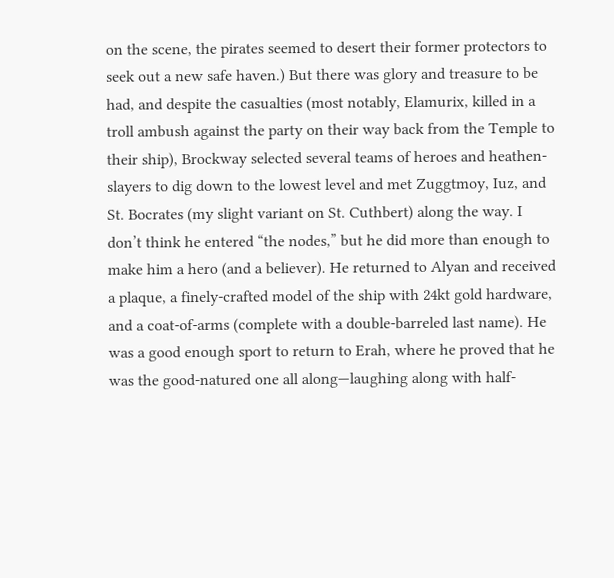on the scene, the pirates seemed to desert their former protectors to seek out a new safe haven.) But there was glory and treasure to be had, and despite the casualties (most notably, Elamurix, killed in a troll ambush against the party on their way back from the Temple to their ship), Brockway selected several teams of heroes and heathen-slayers to dig down to the lowest level and met Zuggtmoy, Iuz, and St. Bocrates (my slight variant on St. Cuthbert) along the way. I don’t think he entered “the nodes,” but he did more than enough to make him a hero (and a believer). He returned to Alyan and received a plaque, a finely-crafted model of the ship with 24kt gold hardware, and a coat-of-arms (complete with a double-barreled last name). He was a good enough sport to return to Erah, where he proved that he was the good-natured one all along—laughing along with half-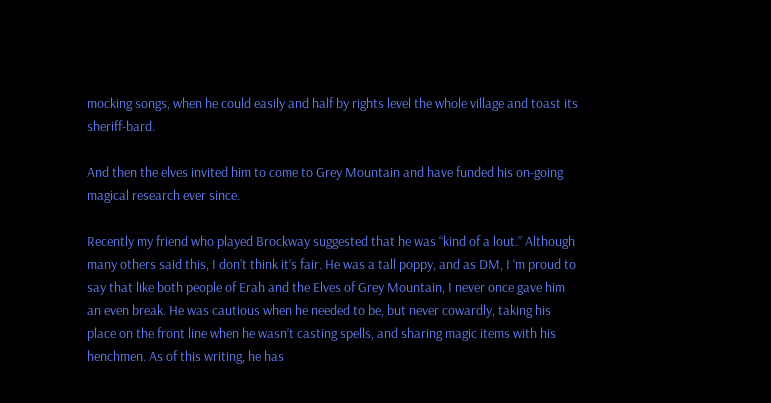mocking songs, when he could easily and half by rights level the whole village and toast its sheriff-bard.

And then the elves invited him to come to Grey Mountain and have funded his on-going magical research ever since.

Recently my friend who played Brockway suggested that he was “kind of a lout.” Although many others said this, I don’t think it’s fair. He was a tall poppy, and as DM, I ‘m proud to say that like both people of Erah and the Elves of Grey Mountain, I never once gave him an even break. He was cautious when he needed to be, but never cowardly, taking his place on the front line when he wasn’t casting spells, and sharing magic items with his henchmen. As of this writing, he has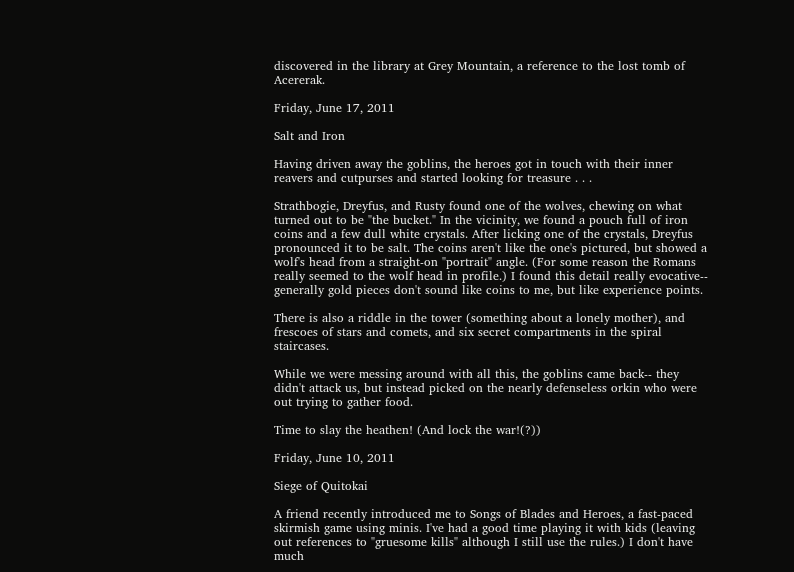discovered in the library at Grey Mountain, a reference to the lost tomb of Acererak.

Friday, June 17, 2011

Salt and Iron

Having driven away the goblins, the heroes got in touch with their inner reavers and cutpurses and started looking for treasure . . .

Strathbogie, Dreyfus, and Rusty found one of the wolves, chewing on what turned out to be "the bucket." In the vicinity, we found a pouch full of iron coins and a few dull white crystals. After licking one of the crystals, Dreyfus pronounced it to be salt. The coins aren't like the one's pictured, but showed a wolf's head from a straight-on "portrait" angle. (For some reason the Romans really seemed to the wolf head in profile.) I found this detail really evocative-- generally gold pieces don't sound like coins to me, but like experience points.

There is also a riddle in the tower (something about a lonely mother), and frescoes of stars and comets, and six secret compartments in the spiral staircases.

While we were messing around with all this, the goblins came back-- they didn't attack us, but instead picked on the nearly defenseless orkin who were out trying to gather food.

Time to slay the heathen! (And lock the war!(?))

Friday, June 10, 2011

Siege of Quitokai

A friend recently introduced me to Songs of Blades and Heroes, a fast-paced skirmish game using minis. I've had a good time playing it with kids (leaving out references to "gruesome kills" although I still use the rules.) I don't have much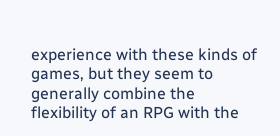experience with these kinds of games, but they seem to generally combine the flexibility of an RPG with the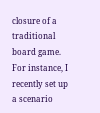closure of a traditional board game. For instance, I recently set up a scenario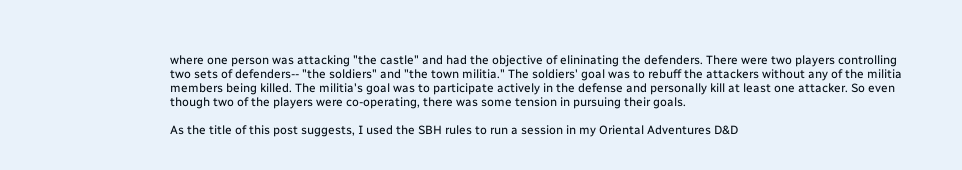where one person was attacking "the castle" and had the objective of elininating the defenders. There were two players controlling two sets of defenders-- "the soldiers" and "the town militia." The soldiers' goal was to rebuff the attackers without any of the militia members being killed. The militia's goal was to participate actively in the defense and personally kill at least one attacker. So even though two of the players were co-operating, there was some tension in pursuing their goals.

As the title of this post suggests, I used the SBH rules to run a session in my Oriental Adventures D&D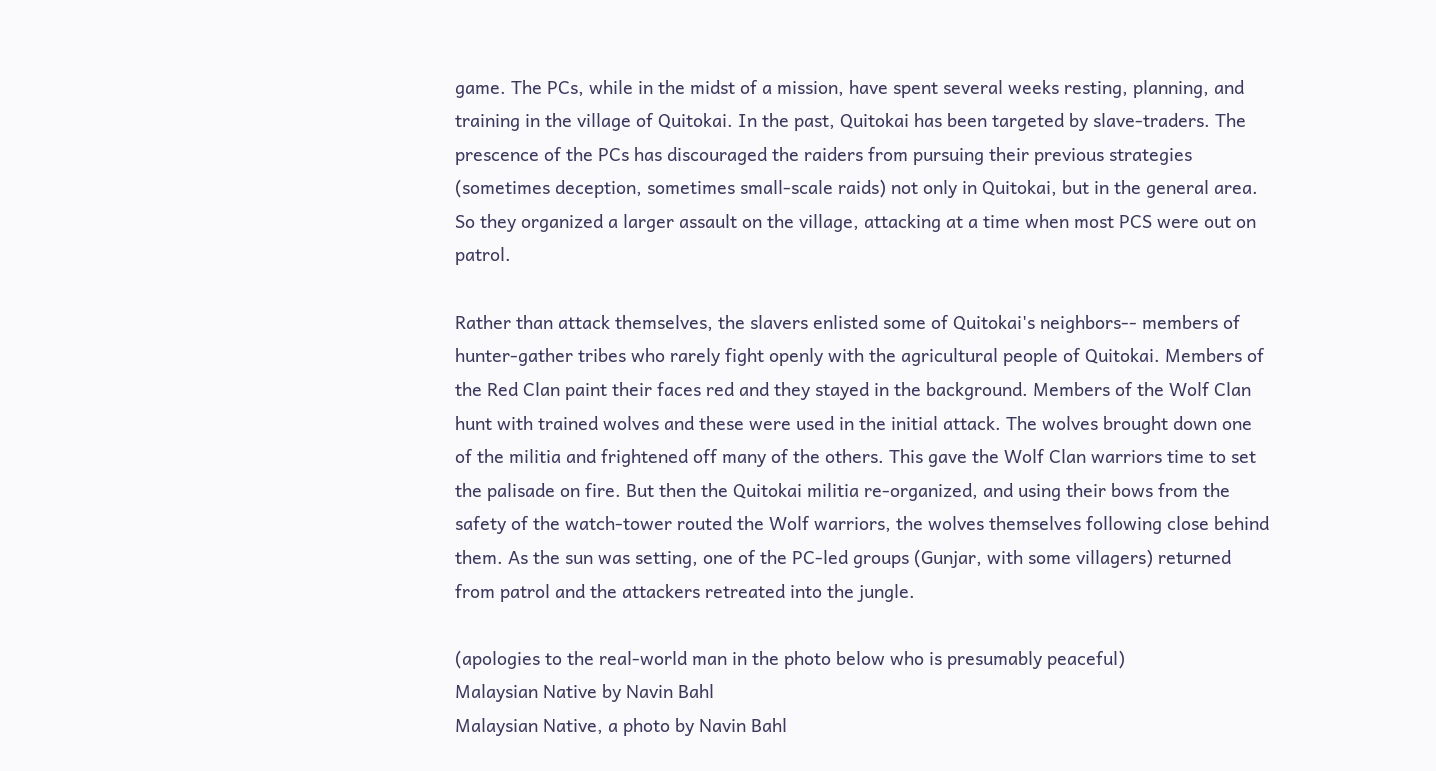game. The PCs, while in the midst of a mission, have spent several weeks resting, planning, and training in the village of Quitokai. In the past, Quitokai has been targeted by slave-traders. The prescence of the PCs has discouraged the raiders from pursuing their previous strategies (sometimes deception, sometimes small-scale raids) not only in Quitokai, but in the general area. So they organized a larger assault on the village, attacking at a time when most PCS were out on patrol.

Rather than attack themselves, the slavers enlisted some of Quitokai's neighbors-- members of hunter-gather tribes who rarely fight openly with the agricultural people of Quitokai. Members of the Red Clan paint their faces red and they stayed in the background. Members of the Wolf Clan hunt with trained wolves and these were used in the initial attack. The wolves brought down one of the militia and frightened off many of the others. This gave the Wolf Clan warriors time to set the palisade on fire. But then the Quitokai militia re-organized, and using their bows from the safety of the watch-tower routed the Wolf warriors, the wolves themselves following close behind them. As the sun was setting, one of the PC-led groups (Gunjar, with some villagers) returned from patrol and the attackers retreated into the jungle.

(apologies to the real-world man in the photo below who is presumably peaceful)
Malaysian Native by Navin Bahl
Malaysian Native, a photo by Navin Bahl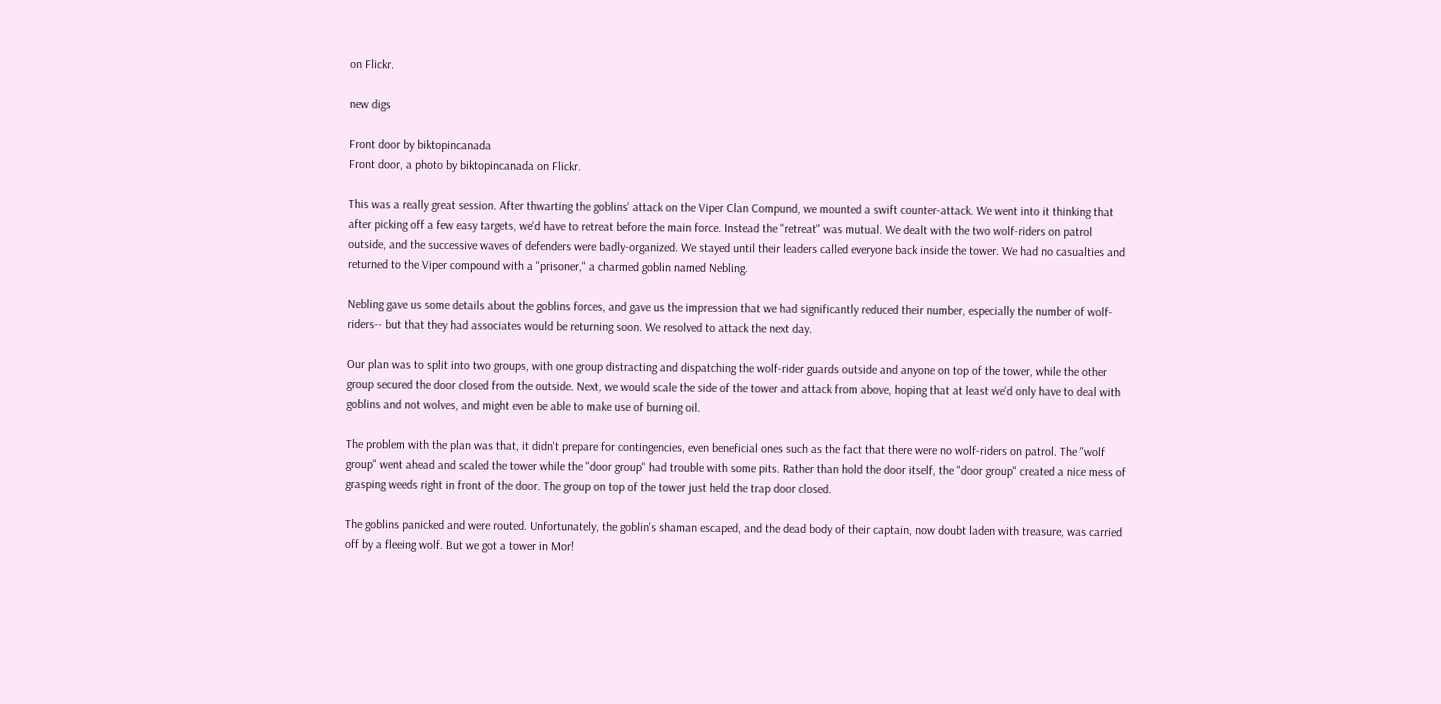on Flickr.

new digs

Front door by biktopincanada
Front door, a photo by biktopincanada on Flickr.

This was a really great session. After thwarting the goblins' attack on the Viper Clan Compund, we mounted a swift counter-attack. We went into it thinking that after picking off a few easy targets, we'd have to retreat before the main force. Instead the "retreat" was mutual. We dealt with the two wolf-riders on patrol outside, and the successive waves of defenders were badly-organized. We stayed until their leaders called everyone back inside the tower. We had no casualties and returned to the Viper compound with a "prisoner," a charmed goblin named Nebling.

Nebling gave us some details about the goblins forces, and gave us the impression that we had significantly reduced their number, especially the number of wolf-riders-- but that they had associates would be returning soon. We resolved to attack the next day.

Our plan was to split into two groups, with one group distracting and dispatching the wolf-rider guards outside and anyone on top of the tower, while the other group secured the door closed from the outside. Next, we would scale the side of the tower and attack from above, hoping that at least we'd only have to deal with goblins and not wolves, and might even be able to make use of burning oil.

The problem with the plan was that, it didn't prepare for contingencies, even beneficial ones such as the fact that there were no wolf-riders on patrol. The "wolf group" went ahead and scaled the tower while the "door group" had trouble with some pits. Rather than hold the door itself, the "door group" created a nice mess of grasping weeds right in front of the door. The group on top of the tower just held the trap door closed.

The goblins panicked and were routed. Unfortunately, the goblin's shaman escaped, and the dead body of their captain, now doubt laden with treasure, was carried off by a fleeing wolf. But we got a tower in Mor!